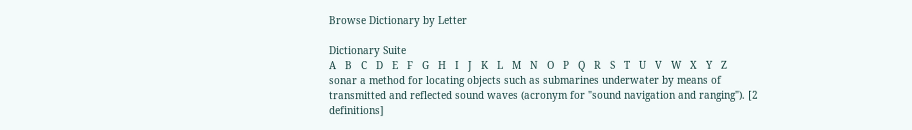Browse Dictionary by Letter

Dictionary Suite
A   B   C   D   E   F   G   H   I   J   K   L   M   N   O   P   Q   R   S   T   U   V   W   X   Y   Z
sonar a method for locating objects such as submarines underwater by means of transmitted and reflected sound waves (acronym for "sound navigation and ranging"). [2 definitions]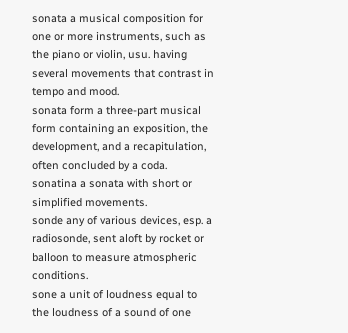sonata a musical composition for one or more instruments, such as the piano or violin, usu. having several movements that contrast in tempo and mood.
sonata form a three-part musical form containing an exposition, the development, and a recapitulation, often concluded by a coda.
sonatina a sonata with short or simplified movements.
sonde any of various devices, esp. a radiosonde, sent aloft by rocket or balloon to measure atmospheric conditions.
sone a unit of loudness equal to the loudness of a sound of one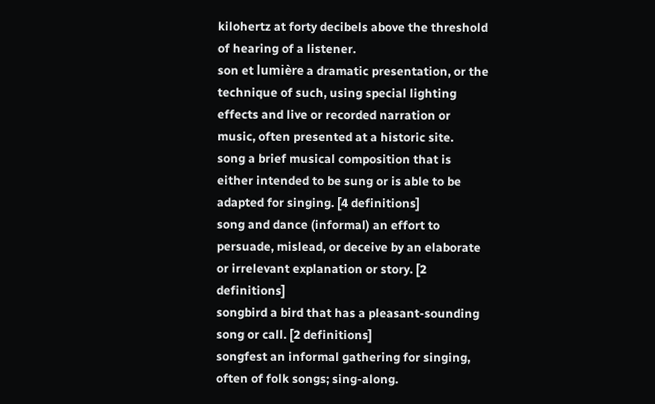kilohertz at forty decibels above the threshold of hearing of a listener.
son et lumière a dramatic presentation, or the technique of such, using special lighting effects and live or recorded narration or music, often presented at a historic site.
song a brief musical composition that is either intended to be sung or is able to be adapted for singing. [4 definitions]
song and dance (informal) an effort to persuade, mislead, or deceive by an elaborate or irrelevant explanation or story. [2 definitions]
songbird a bird that has a pleasant-sounding song or call. [2 definitions]
songfest an informal gathering for singing, often of folk songs; sing-along.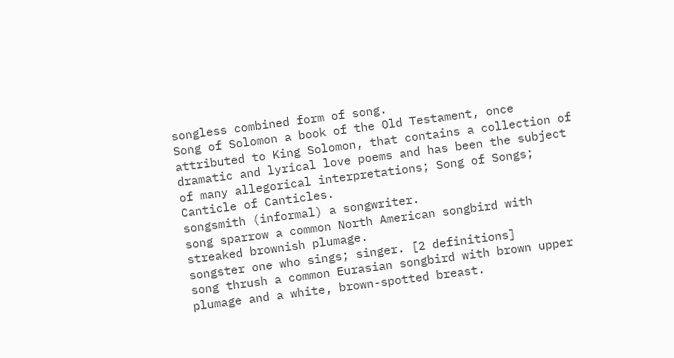songless combined form of song.
Song of Solomon a book of the Old Testament, once attributed to King Solomon, that contains a collection of dramatic and lyrical love poems and has been the subject of many allegorical interpretations; Song of Songs; Canticle of Canticles.
songsmith (informal) a songwriter.
song sparrow a common North American songbird with streaked brownish plumage.
songster one who sings; singer. [2 definitions]
song thrush a common Eurasian songbird with brown upper plumage and a white, brown-spotted breast.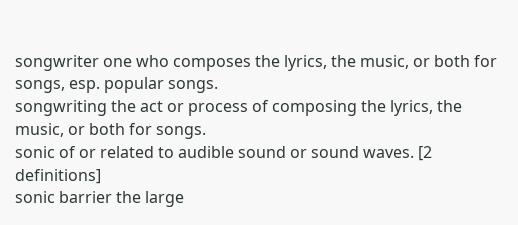songwriter one who composes the lyrics, the music, or both for songs, esp. popular songs.
songwriting the act or process of composing the lyrics, the music, or both for songs.
sonic of or related to audible sound or sound waves. [2 definitions]
sonic barrier the large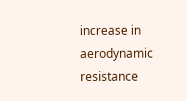increase in aerodynamic resistance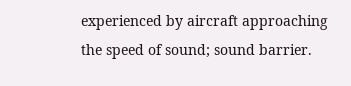experienced by aircraft approaching the speed of sound; sound barrier.